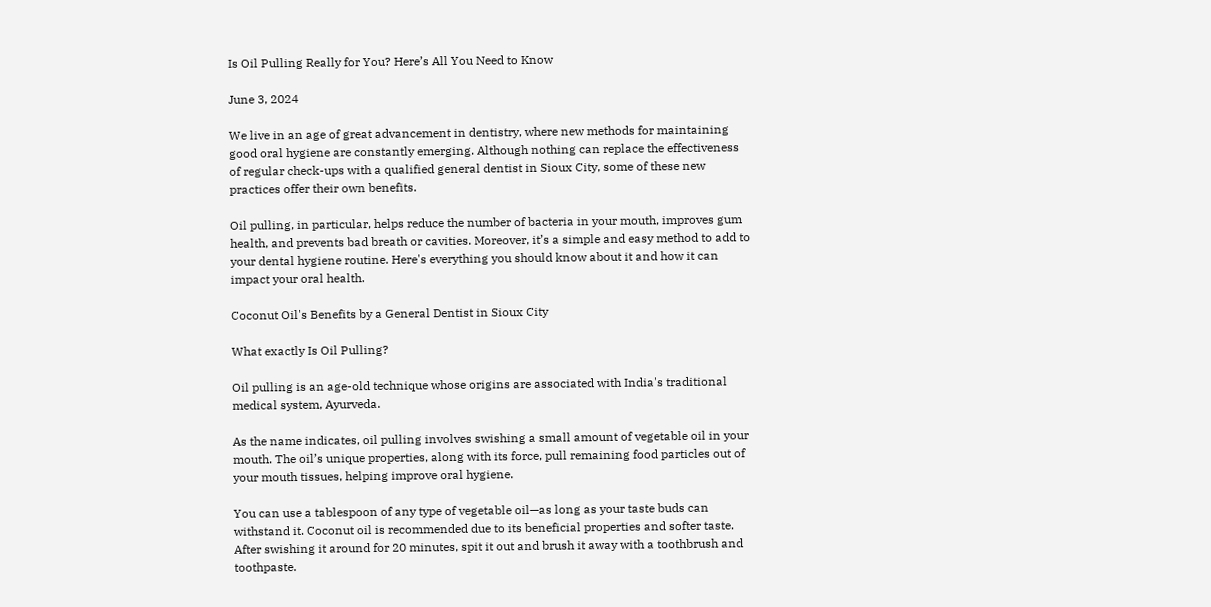Is Oil Pulling Really for You? Here’s All You Need to Know

June 3, 2024

We live in an age of great advancement in dentistry, where new methods for maintaining good oral hygiene are constantly emerging. Although nothing can replace the effectiveness of regular check-ups with a qualified general dentist in Sioux City, some of these new practices offer their own benefits.

Oil pulling, in particular, helps reduce the number of bacteria in your mouth, improves gum health, and prevents bad breath or cavities. Moreover, it’s a simple and easy method to add to your dental hygiene routine. Here's everything you should know about it and how it can impact your oral health.

Coconut Oil's Benefits by a General Dentist in Sioux City

What exactly Is Oil Pulling?

Oil pulling is an age-old technique whose origins are associated with India's traditional medical system, Ayurveda.

As the name indicates, oil pulling involves swishing a small amount of vegetable oil in your mouth. The oil’s unique properties, along with its force, pull remaining food particles out of your mouth tissues, helping improve oral hygiene.

You can use a tablespoon of any type of vegetable oil—as long as your taste buds can withstand it. Coconut oil is recommended due to its beneficial properties and softer taste. After swishing it around for 20 minutes, spit it out and brush it away with a toothbrush and toothpaste.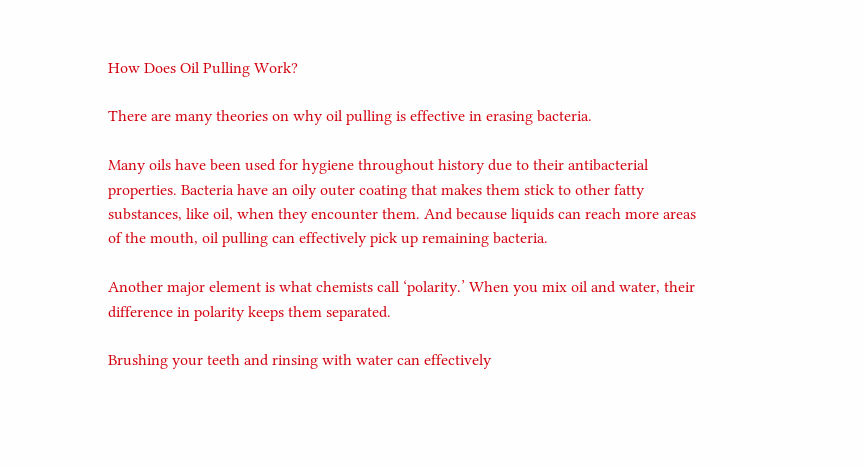How Does Oil Pulling Work?

There are many theories on why oil pulling is effective in erasing bacteria.

Many oils have been used for hygiene throughout history due to their antibacterial properties. Bacteria have an oily outer coating that makes them stick to other fatty substances, like oil, when they encounter them. And because liquids can reach more areas of the mouth, oil pulling can effectively pick up remaining bacteria.

Another major element is what chemists call ‘polarity.’ When you mix oil and water, their difference in polarity keeps them separated.

Brushing your teeth and rinsing with water can effectively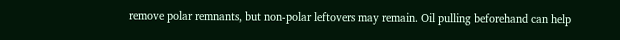remove polar remnants, but non-polar leftovers may remain. Oil pulling beforehand can help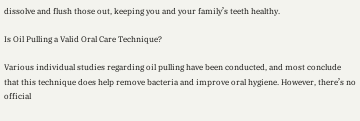dissolve and flush those out, keeping you and your family’s teeth healthy.

Is Oil Pulling a Valid Oral Care Technique?

Various individual studies regarding oil pulling have been conducted, and most conclude that this technique does help remove bacteria and improve oral hygiene. However, there’s no official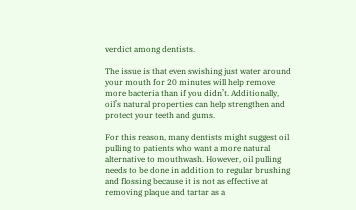verdict among dentists.

The issue is that even swishing just water around your mouth for 20 minutes will help remove more bacteria than if you didn’t. Additionally, oil’s natural properties can help strengthen and protect your teeth and gums.

For this reason, many dentists might suggest oil pulling to patients who want a more natural alternative to mouthwash. However, oil pulling needs to be done in addition to regular brushing and flossing because it is not as effective at removing plaque and tartar as a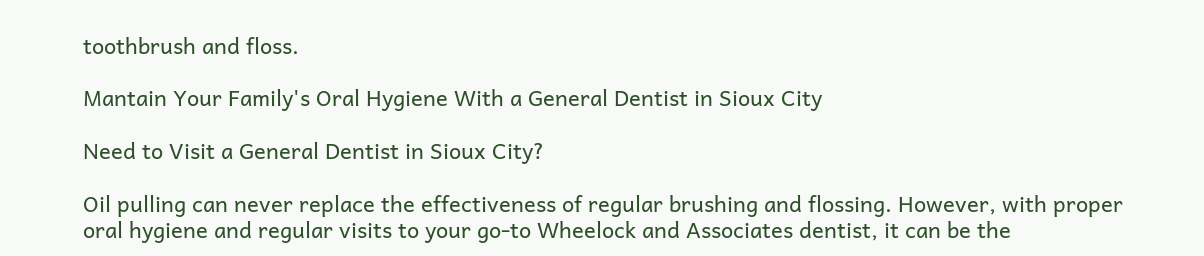toothbrush and floss.

Mantain Your Family's Oral Hygiene With a General Dentist in Sioux City

Need to Visit a General Dentist in Sioux City?

Oil pulling can never replace the effectiveness of regular brushing and flossing. However, with proper oral hygiene and regular visits to your go-to Wheelock and Associates dentist, it can be the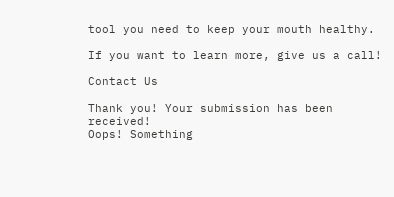tool you need to keep your mouth healthy.

If you want to learn more, give us a call!

Contact Us

Thank you! Your submission has been received!
Oops! Something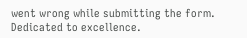went wrong while submitting the form.
Dedicated to excellence.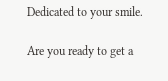Dedicated to your smile.

Are you ready to get a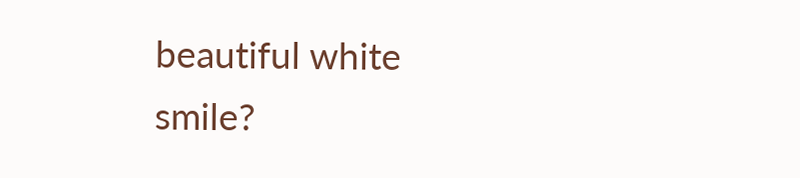beautiful white smile?